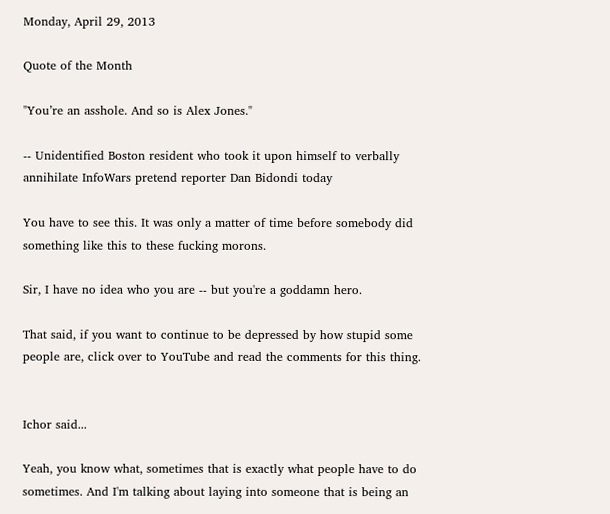Monday, April 29, 2013

Quote of the Month

"You’re an asshole. And so is Alex Jones."

-- Unidentified Boston resident who took it upon himself to verbally annihilate InfoWars pretend reporter Dan Bidondi today

You have to see this. It was only a matter of time before somebody did something like this to these fucking morons.

Sir, I have no idea who you are -- but you're a goddamn hero.

That said, if you want to continue to be depressed by how stupid some people are, click over to YouTube and read the comments for this thing.


Ichor said...

Yeah, you know what, sometimes that is exactly what people have to do sometimes. And I'm talking about laying into someone that is being an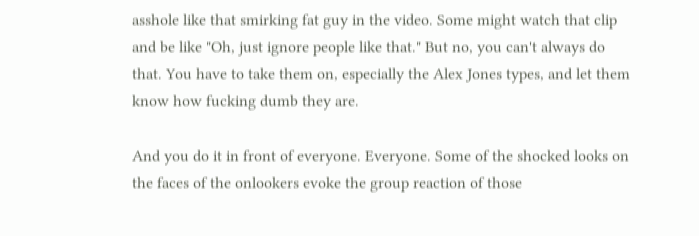asshole like that smirking fat guy in the video. Some might watch that clip and be like "Oh, just ignore people like that." But no, you can't always do that. You have to take them on, especially the Alex Jones types, and let them know how fucking dumb they are.

And you do it in front of everyone. Everyone. Some of the shocked looks on the faces of the onlookers evoke the group reaction of those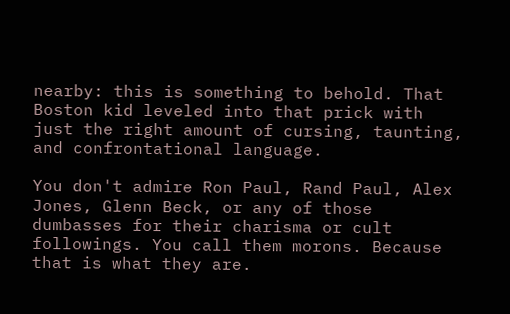nearby: this is something to behold. That Boston kid leveled into that prick with just the right amount of cursing, taunting, and confrontational language.

You don't admire Ron Paul, Rand Paul, Alex Jones, Glenn Beck, or any of those dumbasses for their charisma or cult followings. You call them morons. Because that is what they are.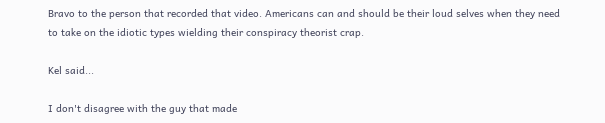Bravo to the person that recorded that video. Americans can and should be their loud selves when they need to take on the idiotic types wielding their conspiracy theorist crap.

Kel said...

I don't disagree with the guy that made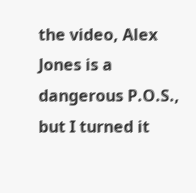the video, Alex Jones is a dangerous P.O.S., but I turned it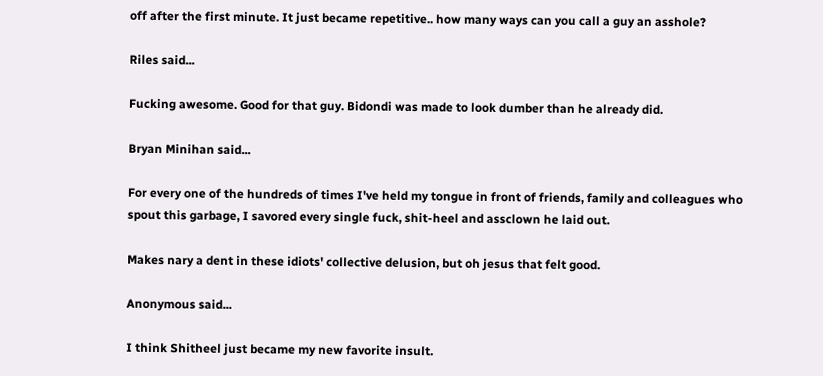off after the first minute. It just became repetitive.. how many ways can you call a guy an asshole?

Riles said...

Fucking awesome. Good for that guy. Bidondi was made to look dumber than he already did.

Bryan Minihan said...

For every one of the hundreds of times I've held my tongue in front of friends, family and colleagues who spout this garbage, I savored every single fuck, shit-heel and assclown he laid out.

Makes nary a dent in these idiots' collective delusion, but oh jesus that felt good.

Anonymous said...

I think Shitheel just became my new favorite insult.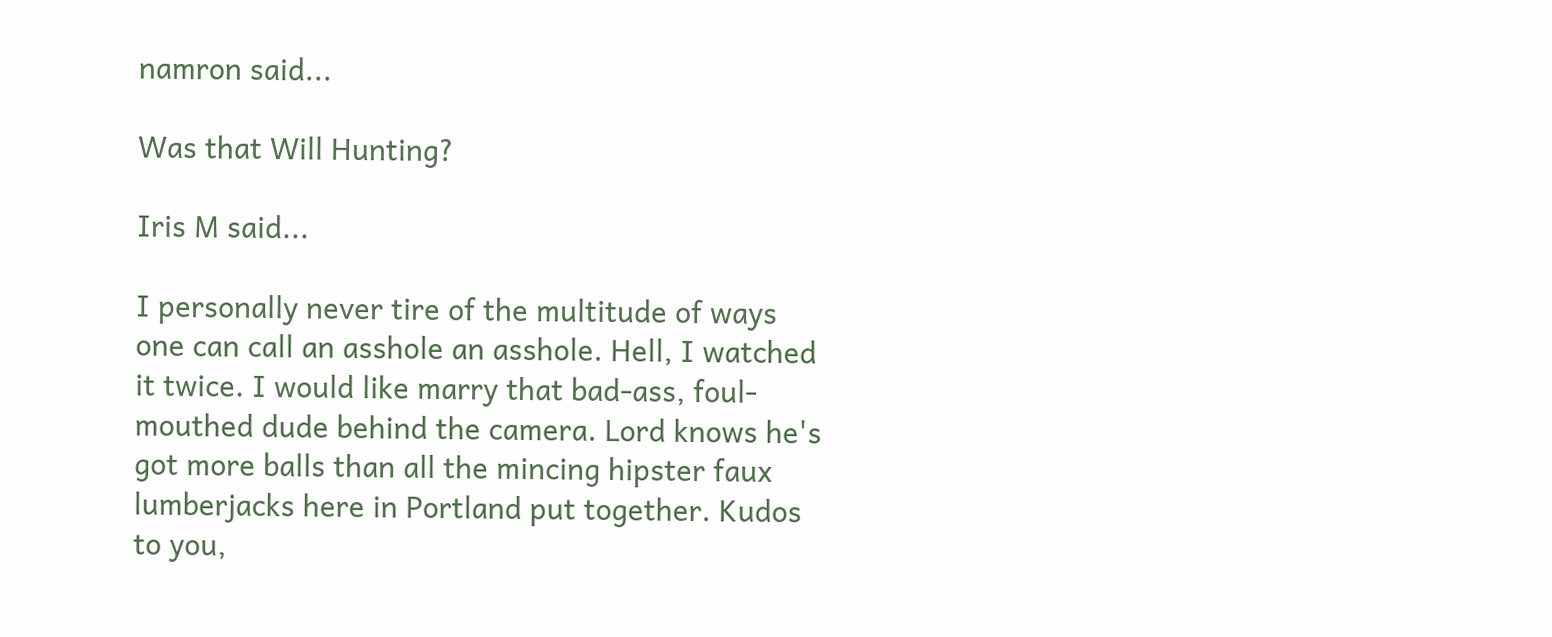namron said...

Was that Will Hunting?

Iris M said...

I personally never tire of the multitude of ways one can call an asshole an asshole. Hell, I watched it twice. I would like marry that bad-ass, foul-mouthed dude behind the camera. Lord knows he's got more balls than all the mincing hipster faux lumberjacks here in Portland put together. Kudos to you,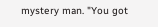mystery man. "You got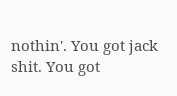nothin'. You got jack shit. You got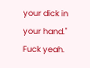your dick in your hand." Fuck yeah.